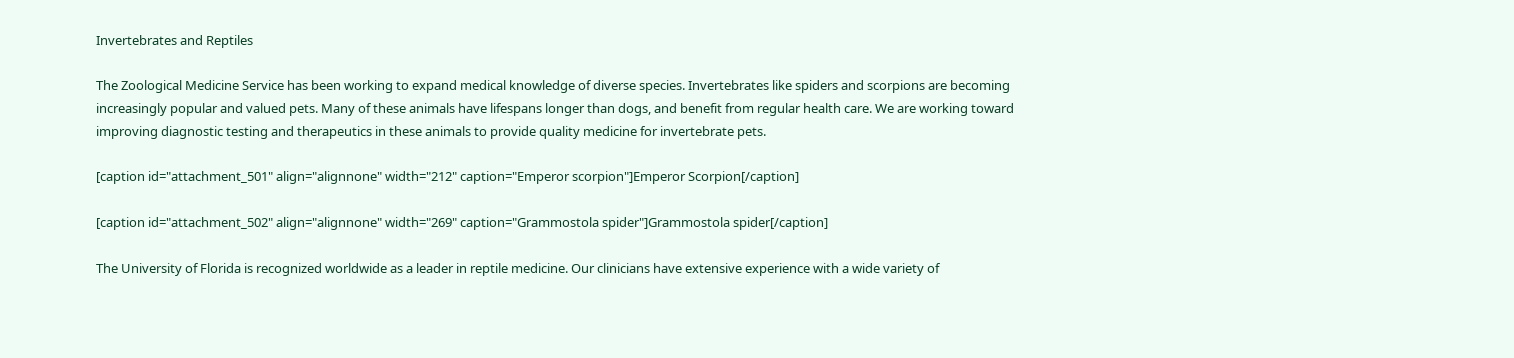Invertebrates and Reptiles

The Zoological Medicine Service has been working to expand medical knowledge of diverse species. Invertebrates like spiders and scorpions are becoming increasingly popular and valued pets. Many of these animals have lifespans longer than dogs, and benefit from regular health care. We are working toward improving diagnostic testing and therapeutics in these animals to provide quality medicine for invertebrate pets.

[caption id="attachment_501" align="alignnone" width="212" caption="Emperor scorpion"]Emperor Scorpion[/caption]

[caption id="attachment_502" align="alignnone" width="269" caption="Grammostola spider"]Grammostola spider[/caption]

The University of Florida is recognized worldwide as a leader in reptile medicine. Our clinicians have extensive experience with a wide variety of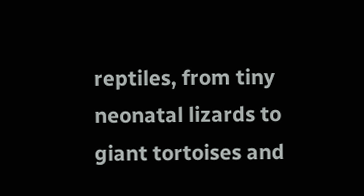reptiles, from tiny neonatal lizards to giant tortoises and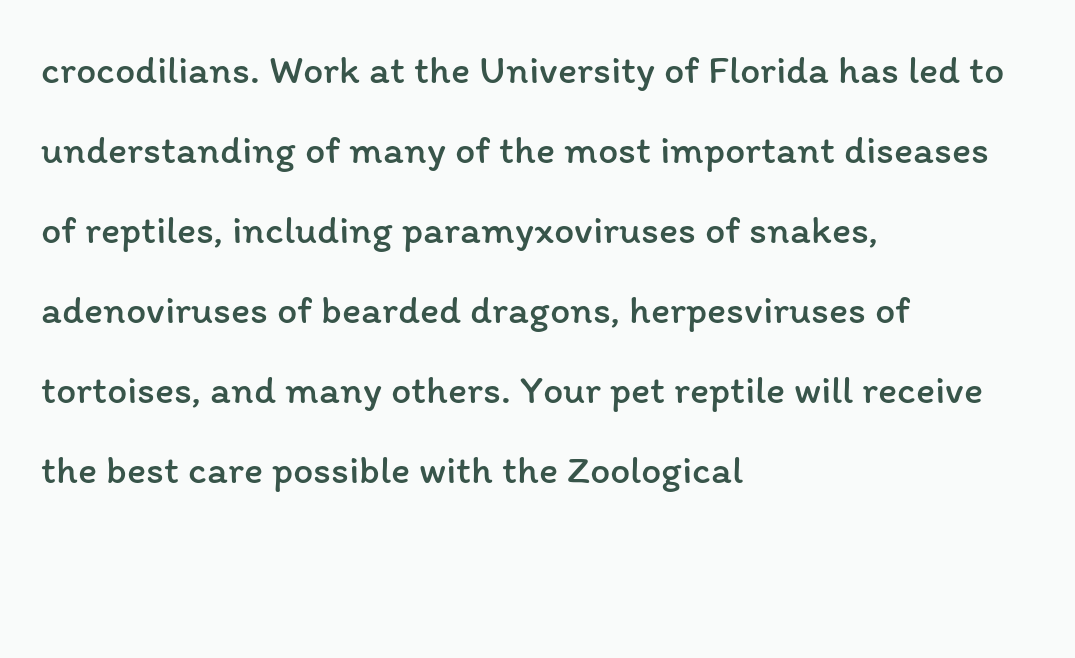crocodilians. Work at the University of Florida has led to understanding of many of the most important diseases of reptiles, including paramyxoviruses of snakes, adenoviruses of bearded dragons, herpesviruses of tortoises, and many others. Your pet reptile will receive the best care possible with the Zoological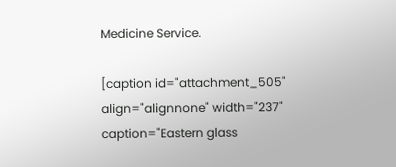Medicine Service.

[caption id="attachment_505" align="alignnone" width="237" caption="Eastern glass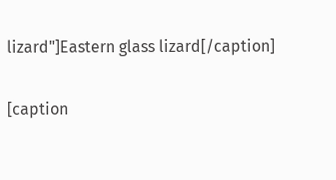lizard"]Eastern glass lizard[/caption]

[caption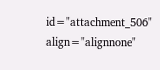id="attachment_506" align="alignnone"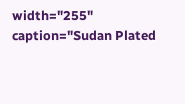width="255" caption="Sudan Plated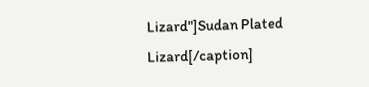Lizard"]Sudan Plated Lizard[/caption]